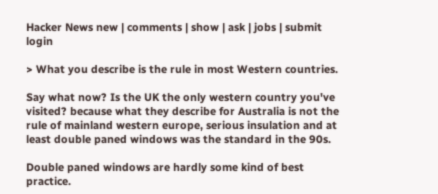Hacker News new | comments | show | ask | jobs | submit login

> What you describe is the rule in most Western countries.

Say what now? Is the UK the only western country you've visited? because what they describe for Australia is not the rule of mainland western europe, serious insulation and at least double paned windows was the standard in the 90s.

Double paned windows are hardly some kind of best practice.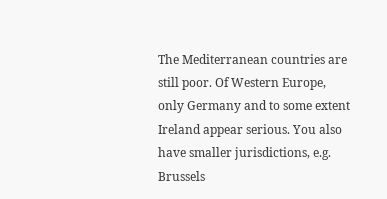The Mediterranean countries are still poor. Of Western Europe, only Germany and to some extent Ireland appear serious. You also have smaller jurisdictions, e.g. Brussels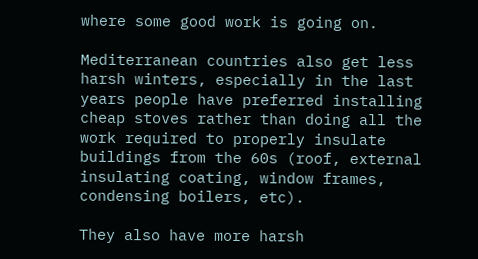where some good work is going on.

Mediterranean countries also get less harsh winters, especially in the last years people have preferred installing cheap stoves rather than doing all the work required to properly insulate buildings from the 60s (roof, external insulating coating, window frames, condensing boilers, etc).

They also have more harsh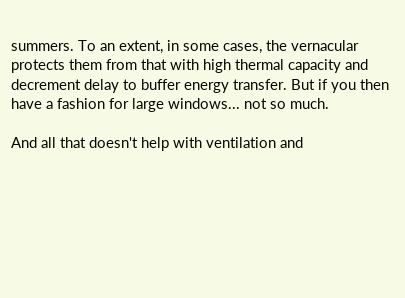summers. To an extent, in some cases, the vernacular protects them from that with high thermal capacity and decrement delay to buffer energy transfer. But if you then have a fashion for large windows... not so much.

And all that doesn't help with ventilation and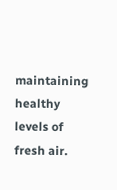maintaining healthy levels of fresh air.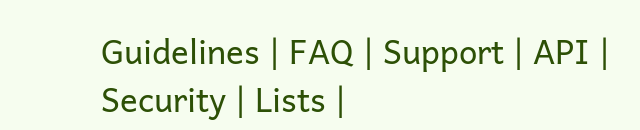Guidelines | FAQ | Support | API | Security | Lists |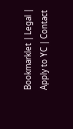Bookmarklet | Legal | Apply to YC | Contact